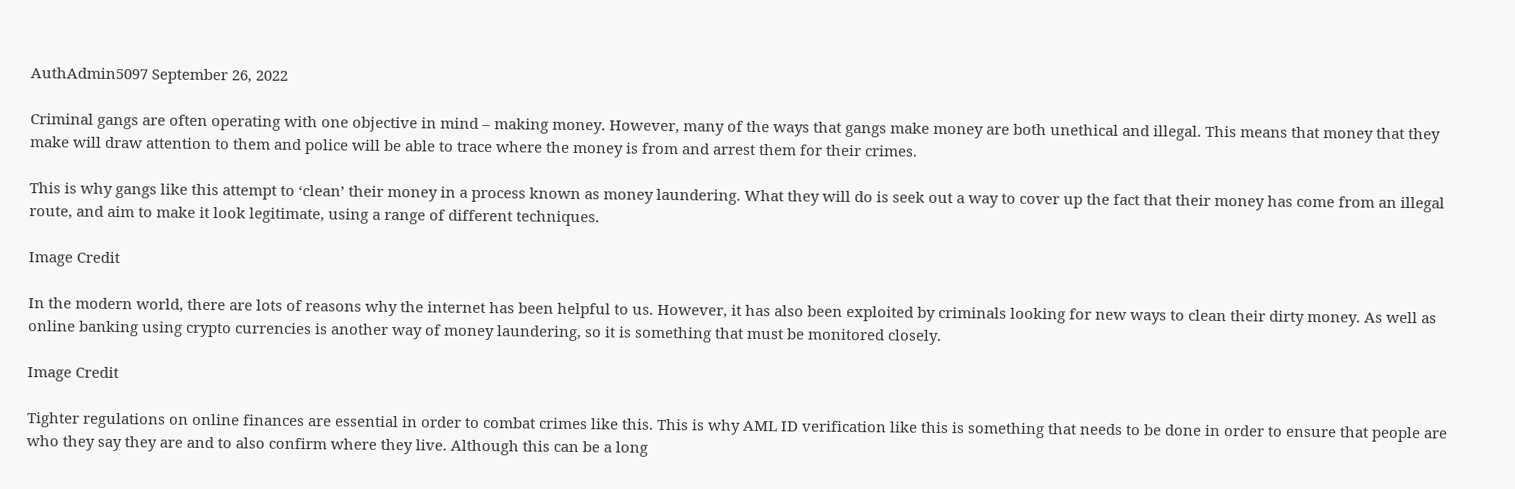AuthAdmin5097 September 26, 2022

Criminal gangs are often operating with one objective in mind – making money. However, many of the ways that gangs make money are both unethical and illegal. This means that money that they make will draw attention to them and police will be able to trace where the money is from and arrest them for their crimes.

This is why gangs like this attempt to ‘clean’ their money in a process known as money laundering. What they will do is seek out a way to cover up the fact that their money has come from an illegal route, and aim to make it look legitimate, using a range of different techniques.

Image Credit

In the modern world, there are lots of reasons why the internet has been helpful to us. However, it has also been exploited by criminals looking for new ways to clean their dirty money. As well as online banking using crypto currencies is another way of money laundering, so it is something that must be monitored closely.

Image Credit

Tighter regulations on online finances are essential in order to combat crimes like this. This is why AML ID verification like this is something that needs to be done in order to ensure that people are who they say they are and to also confirm where they live. Although this can be a long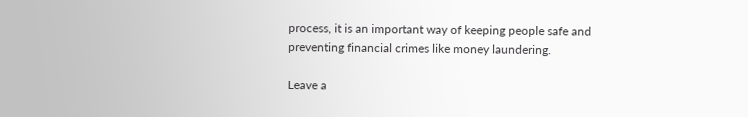process, it is an important way of keeping people safe and preventing financial crimes like money laundering.

Leave a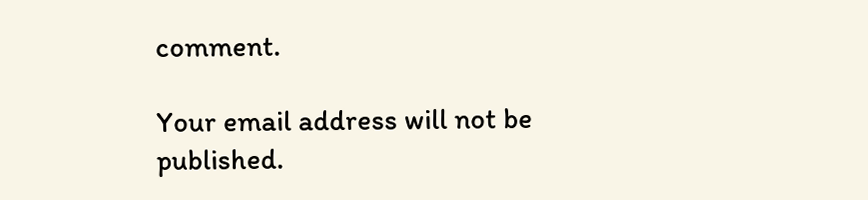comment.

Your email address will not be published.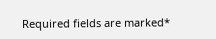Required fields are marked*